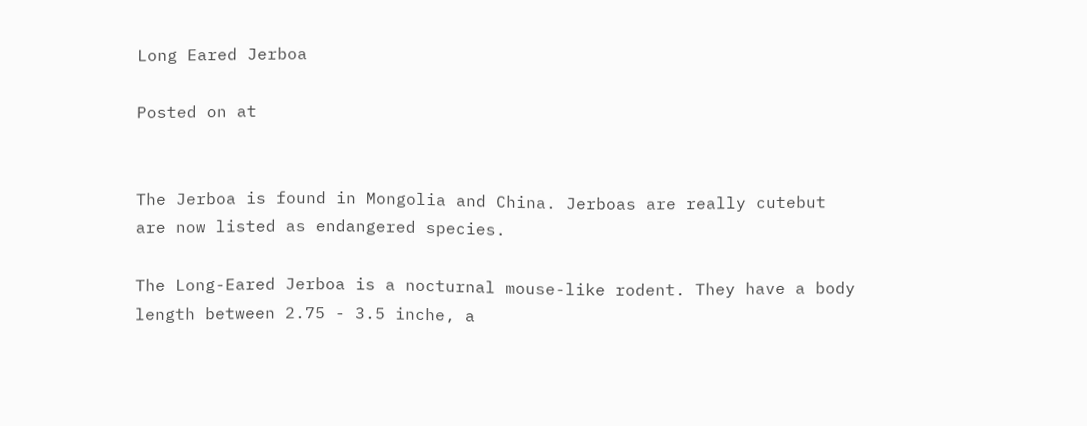Long Eared Jerboa

Posted on at


The Jerboa is found in Mongolia and China. Jerboas are really cutebut are now listed as endangered species.

The Long-Eared Jerboa is a nocturnal mouse-like rodent. They have a body length between 2.75 - 3.5 inche, a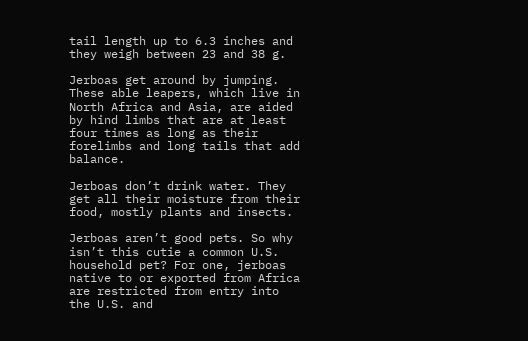tail length up to 6.3 inches and they weigh between 23 and 38 g.

Jerboas get around by jumping. These able leapers, which live in North Africa and Asia, are aided by hind limbs that are at least four times as long as their forelimbs and long tails that add balance.

Jerboas don’t drink water. They get all their moisture from their food, mostly plants and insects.

Jerboas aren’t good pets. So why isn’t this cutie a common U.S. household pet? For one, jerboas native to or exported from Africa are restricted from entry into the U.S. and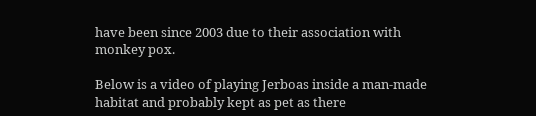have been since 2003 due to their association with monkey pox.

Below is a video of playing Jerboas inside a man-made habitat and probably kept as pet as there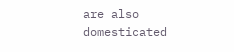are also domesticated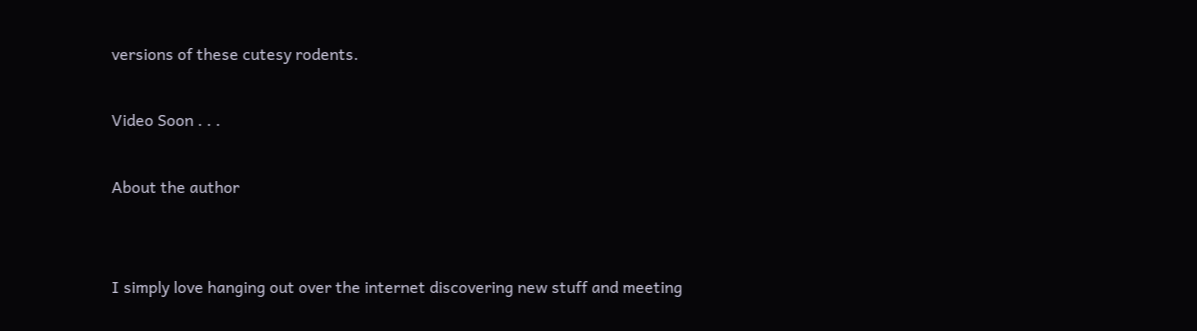versions of these cutesy rodents.

Video Soon . . .

About the author


I simply love hanging out over the internet discovering new stuff and meeting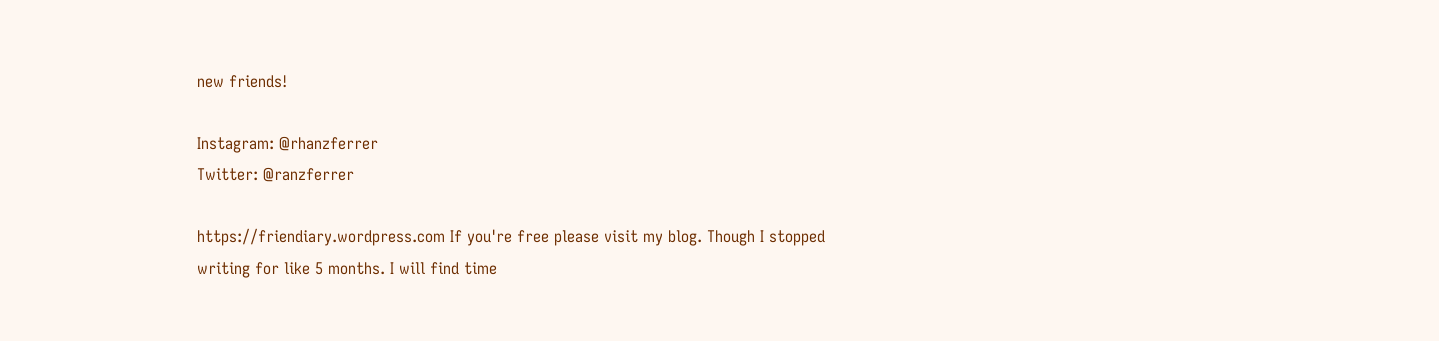new friends!

Instagram: @rhanzferrer
Twitter: @ranzferrer

https://friendiary.wordpress.com If you're free please visit my blog. Though I stopped writing for like 5 months. I will find time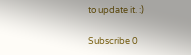to update it. :)

Subscribe 0